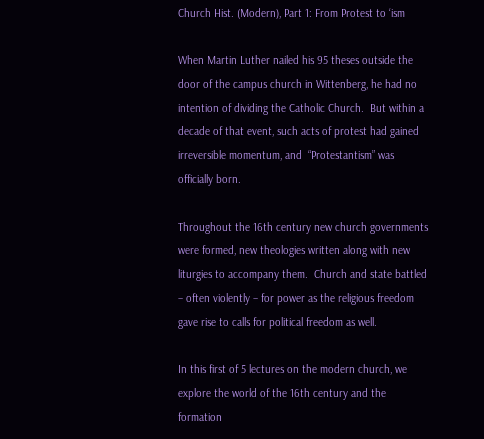Church Hist. (Modern), Part 1: From Protest to ‘ism

When Martin Luther nailed his 95 theses outside the door of the campus church in Wittenberg, he had no intention of dividing the Catholic Church.  But within a decade of that event, such acts of protest had gained irreversible momentum, and  “Protestantism” was officially born.

Throughout the 16th century new church governments were formed, new theologies written along with new liturgies to accompany them.  Church and state battled – often violently – for power as the religious freedom gave rise to calls for political freedom as well.

In this first of 5 lectures on the modern church, we explore the world of the 16th century and the formation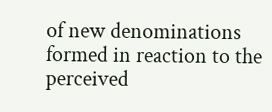of new denominations formed in reaction to the perceived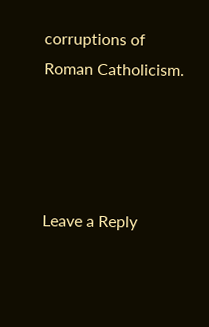corruptions of Roman Catholicism.




Leave a Reply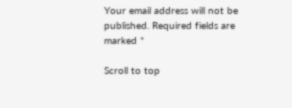Your email address will not be published. Required fields are marked *

Scroll to top